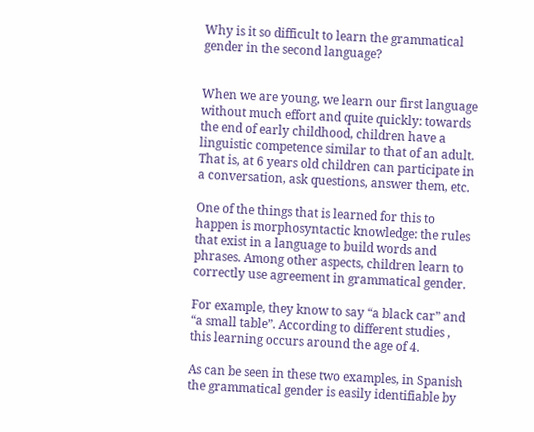Why is it so difficult to learn the grammatical gender in the second language?


When we are young, we learn our first language without much effort and quite quickly: towards the end of early childhood, children have a linguistic competence similar to that of an adult. That is, at 6 years old children can participate in a conversation, ask questions, answer them, etc.

One of the things that is learned for this to happen is morphosyntactic knowledge: the rules that exist in a language to build words and phrases. Among other aspects, children learn to correctly use agreement in grammatical gender.

For example, they know to say “a black car” and “a small table”. According to different studies , this learning occurs around the age of 4.

As can be seen in these two examples, in Spanish the grammatical gender is easily identifiable by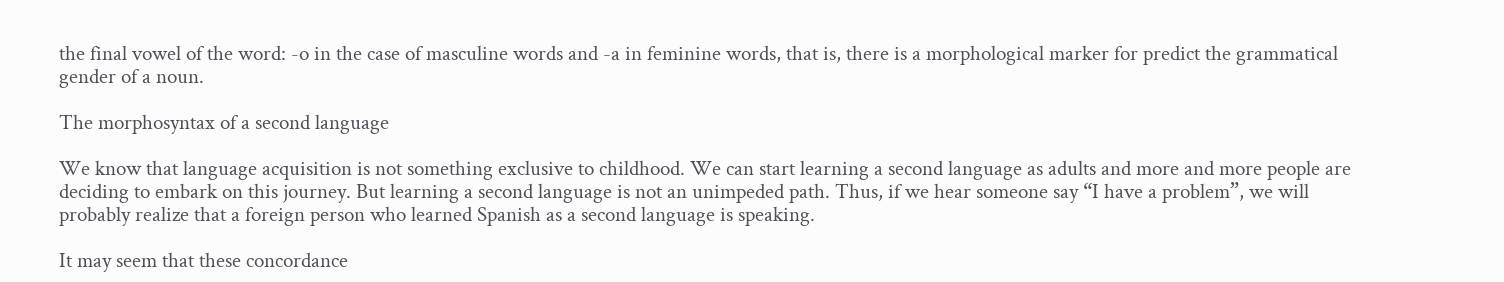the final vowel of the word: -o in the case of masculine words and -a in feminine words, that is, there is a morphological marker for predict the grammatical gender of a noun.

The morphosyntax of a second language

We know that language acquisition is not something exclusive to childhood. We can start learning a second language as adults and more and more people are deciding to embark on this journey. But learning a second language is not an unimpeded path. Thus, if we hear someone say “I have a problem”, we will probably realize that a foreign person who learned Spanish as a second language is speaking.

It may seem that these concordance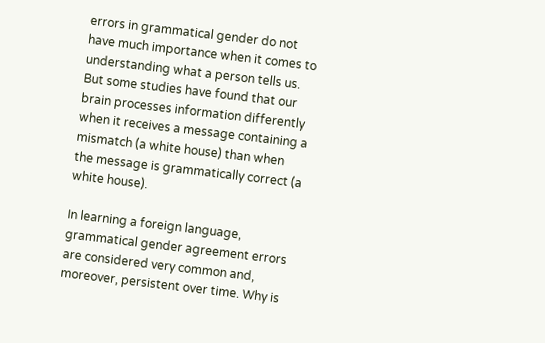errors in grammatical gender do not have much importance when it comes to understanding what a person tells us. But some studies have found that our brain processes information differently when it receives a message containing a mismatch (a white house) than when the message is grammatically correct (a white house).

In learning a foreign language, grammatical gender agreement errors are considered very common and, moreover, persistent over time. Why is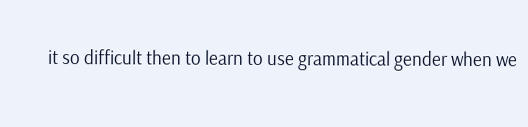it so difficult then to learn to use grammatical gender when we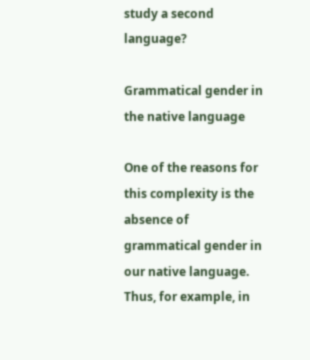study a second language?

Grammatical gender in the native language

One of the reasons for this complexity is the absence of grammatical gender in our native language. Thus, for example, in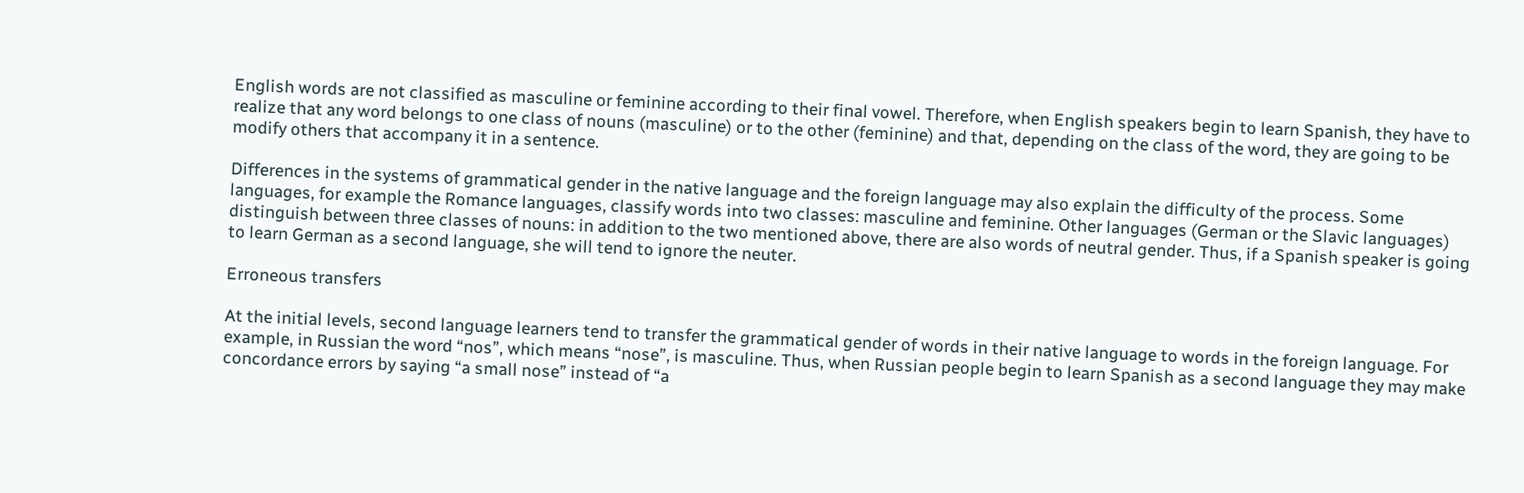English words are not classified as masculine or feminine according to their final vowel. Therefore, when English speakers begin to learn Spanish, they have to realize that any word belongs to one class of nouns (masculine) or to the other (feminine) and that, depending on the class of the word, they are going to be modify others that accompany it in a sentence.

Differences in the systems of grammatical gender in the native language and the foreign language may also explain the difficulty of the process. Some languages, for example the Romance languages, classify words into two classes: masculine and feminine. Other languages (German or the Slavic languages) distinguish between three classes of nouns: in addition to the two mentioned above, there are also words of neutral gender. Thus, if a Spanish speaker is going to learn German as a second language, she will tend to ignore the neuter.

Erroneous transfers

At the initial levels, second language learners tend to transfer the grammatical gender of words in their native language to words in the foreign language. For example, in Russian the word “nos”, which means “nose”, is masculine. Thus, when Russian people begin to learn Spanish as a second language they may make concordance errors by saying “a small nose” instead of “a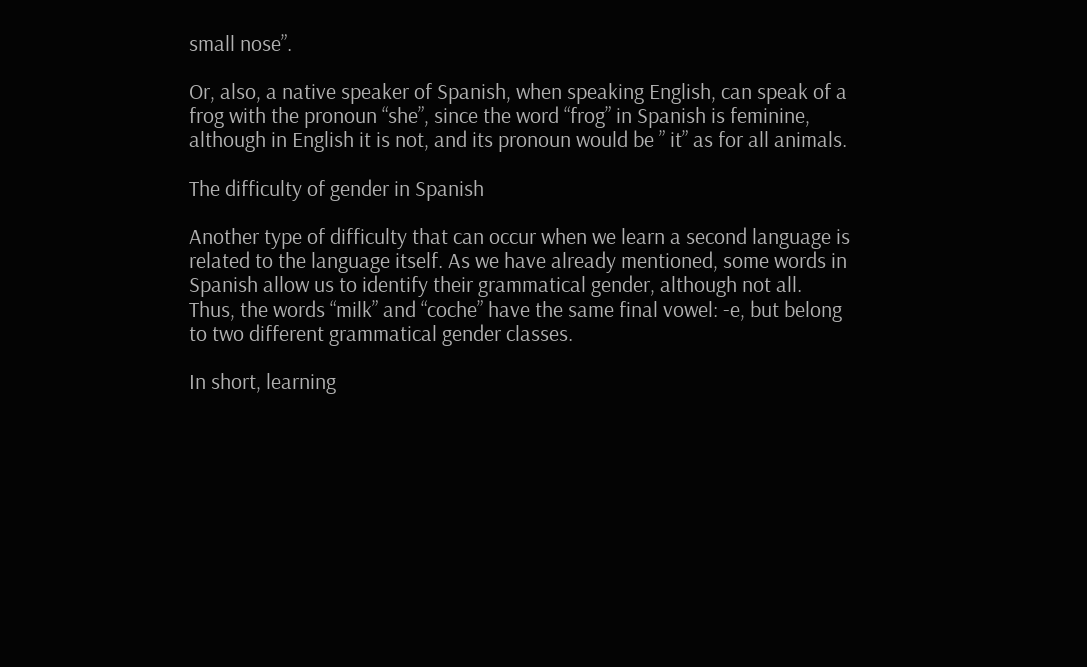small nose”.

Or, also, a native speaker of Spanish, when speaking English, can speak of a frog with the pronoun “she”, since the word “frog” in Spanish is feminine, although in English it is not, and its pronoun would be ” it” as for all animals.

The difficulty of gender in Spanish

Another type of difficulty that can occur when we learn a second language is related to the language itself. As we have already mentioned, some words in Spanish allow us to identify their grammatical gender, although not all. Thus, the words “milk” and “coche” have the same final vowel: -e, but belong to two different grammatical gender classes.

In short, learning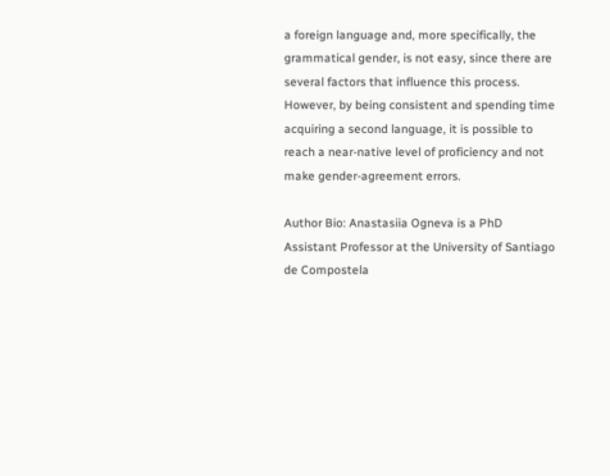a foreign language and, more specifically, the grammatical gender, is not easy, since there are several factors that influence this process. However, by being consistent and spending time acquiring a second language, it is possible to reach a near-native level of proficiency and not make gender-agreement errors.

Author Bio: Anastasiia Ogneva is a PhD Assistant Professor at the University of Santiago de Compostela